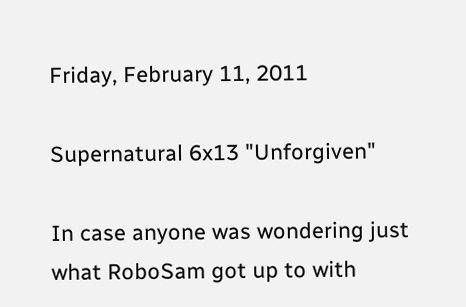Friday, February 11, 2011

Supernatural 6x13 "Unforgiven"

In case anyone was wondering just what RoboSam got up to with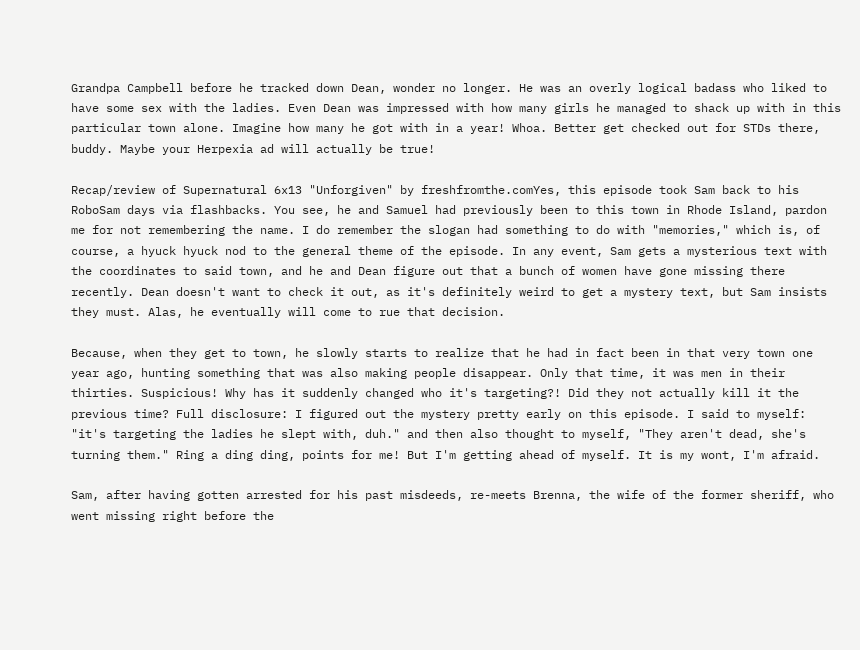Grandpa Campbell before he tracked down Dean, wonder no longer. He was an overly logical badass who liked to have some sex with the ladies. Even Dean was impressed with how many girls he managed to shack up with in this particular town alone. Imagine how many he got with in a year! Whoa. Better get checked out for STDs there, buddy. Maybe your Herpexia ad will actually be true!

Recap/review of Supernatural 6x13 "Unforgiven" by freshfromthe.comYes, this episode took Sam back to his RoboSam days via flashbacks. You see, he and Samuel had previously been to this town in Rhode Island, pardon me for not remembering the name. I do remember the slogan had something to do with "memories," which is, of course, a hyuck hyuck nod to the general theme of the episode. In any event, Sam gets a mysterious text with the coordinates to said town, and he and Dean figure out that a bunch of women have gone missing there recently. Dean doesn't want to check it out, as it's definitely weird to get a mystery text, but Sam insists they must. Alas, he eventually will come to rue that decision.

Because, when they get to town, he slowly starts to realize that he had in fact been in that very town one year ago, hunting something that was also making people disappear. Only that time, it was men in their thirties. Suspicious! Why has it suddenly changed who it's targeting?! Did they not actually kill it the previous time? Full disclosure: I figured out the mystery pretty early on this episode. I said to myself: "it's targeting the ladies he slept with, duh." and then also thought to myself, "They aren't dead, she's turning them." Ring a ding ding, points for me! But I'm getting ahead of myself. It is my wont, I'm afraid.

Sam, after having gotten arrested for his past misdeeds, re-meets Brenna, the wife of the former sheriff, who went missing right before the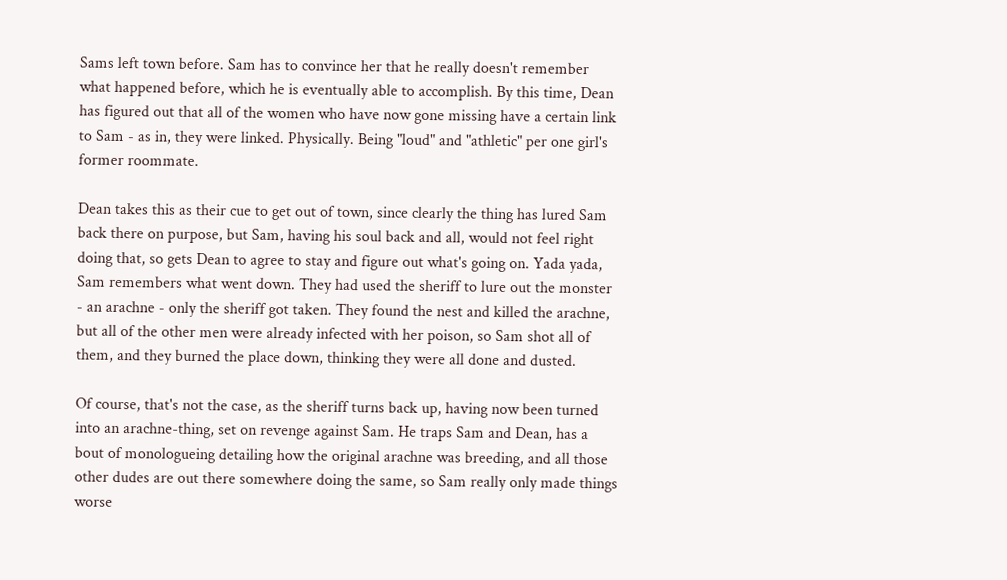Sams left town before. Sam has to convince her that he really doesn't remember what happened before, which he is eventually able to accomplish. By this time, Dean has figured out that all of the women who have now gone missing have a certain link to Sam - as in, they were linked. Physically. Being "loud" and "athletic" per one girl's former roommate.

Dean takes this as their cue to get out of town, since clearly the thing has lured Sam back there on purpose, but Sam, having his soul back and all, would not feel right doing that, so gets Dean to agree to stay and figure out what's going on. Yada yada, Sam remembers what went down. They had used the sheriff to lure out the monster - an arachne - only the sheriff got taken. They found the nest and killed the arachne, but all of the other men were already infected with her poison, so Sam shot all of them, and they burned the place down, thinking they were all done and dusted.

Of course, that's not the case, as the sheriff turns back up, having now been turned into an arachne-thing, set on revenge against Sam. He traps Sam and Dean, has a bout of monologueing detailing how the original arachne was breeding, and all those other dudes are out there somewhere doing the same, so Sam really only made things worse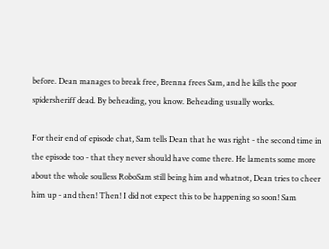before. Dean manages to break free, Brenna frees Sam, and he kills the poor spidersheriff dead. By beheading, you know. Beheading usually works.

For their end of episode chat, Sam tells Dean that he was right - the second time in the episode too - that they never should have come there. He laments some more about the whole soulless RoboSam still being him and whatnot, Dean tries to cheer him up - and then! Then! I did not expect this to be happening so soon! Sam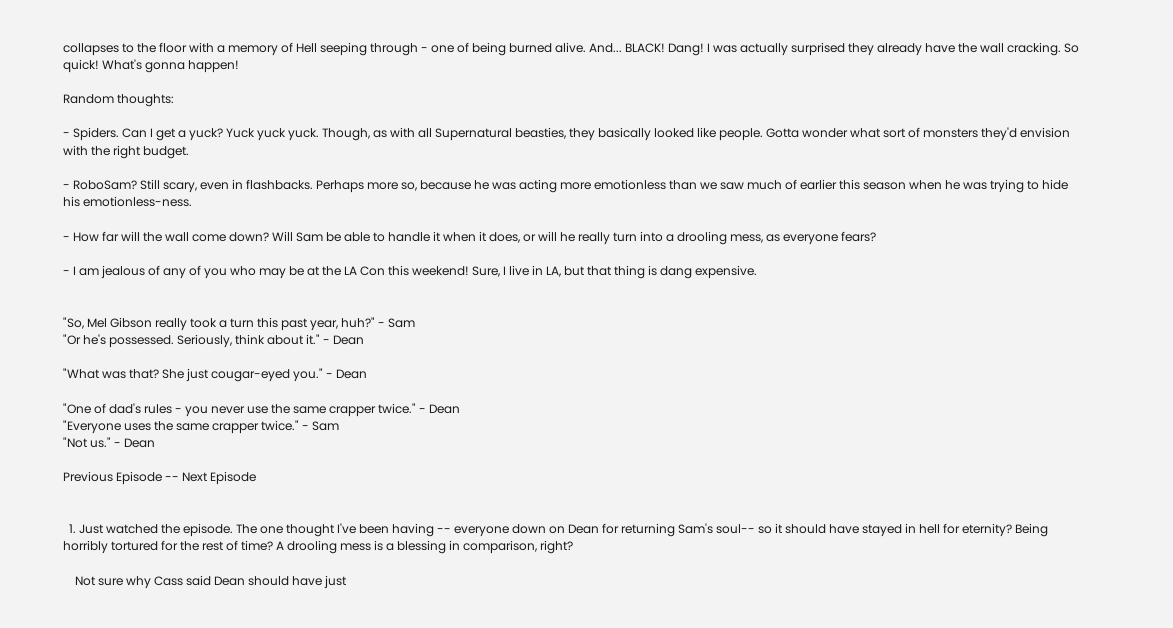collapses to the floor with a memory of Hell seeping through - one of being burned alive. And... BLACK! Dang! I was actually surprised they already have the wall cracking. So quick! What's gonna happen!

Random thoughts:

- Spiders. Can I get a yuck? Yuck yuck yuck. Though, as with all Supernatural beasties, they basically looked like people. Gotta wonder what sort of monsters they'd envision with the right budget.

- RoboSam? Still scary, even in flashbacks. Perhaps more so, because he was acting more emotionless than we saw much of earlier this season when he was trying to hide his emotionless-ness.

- How far will the wall come down? Will Sam be able to handle it when it does, or will he really turn into a drooling mess, as everyone fears?

- I am jealous of any of you who may be at the LA Con this weekend! Sure, I live in LA, but that thing is dang expensive.


"So, Mel Gibson really took a turn this past year, huh?" - Sam
"Or he's possessed. Seriously, think about it." - Dean

"What was that? She just cougar-eyed you." - Dean

"One of dad's rules - you never use the same crapper twice." - Dean
"Everyone uses the same crapper twice." - Sam
"Not us." - Dean

Previous Episode -- Next Episode


  1. Just watched the episode. The one thought I've been having -- everyone down on Dean for returning Sam's soul-- so it should have stayed in hell for eternity? Being horribly tortured for the rest of time? A drooling mess is a blessing in comparison, right?

    Not sure why Cass said Dean should have just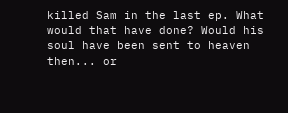killed Sam in the last ep. What would that have done? Would his soul have been sent to heaven then... or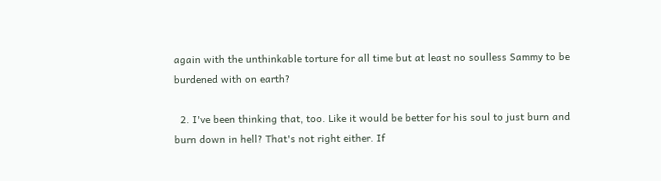again with the unthinkable torture for all time but at least no soulless Sammy to be burdened with on earth?

  2. I've been thinking that, too. Like it would be better for his soul to just burn and burn down in hell? That's not right either. If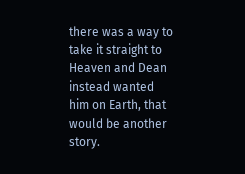there was a way to take it straight to Heaven and Dean instead wanted him on Earth, that would be another story.